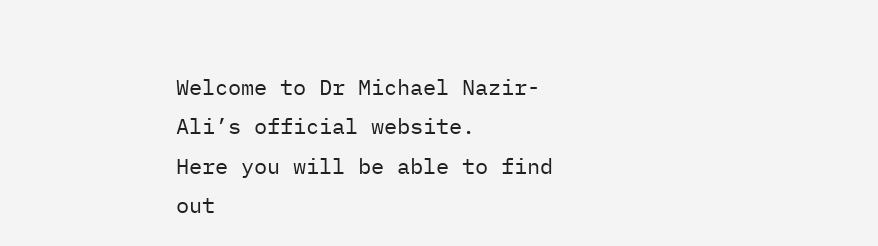Welcome to Dr Michael Nazir-Ali’s official website.
Here you will be able to find out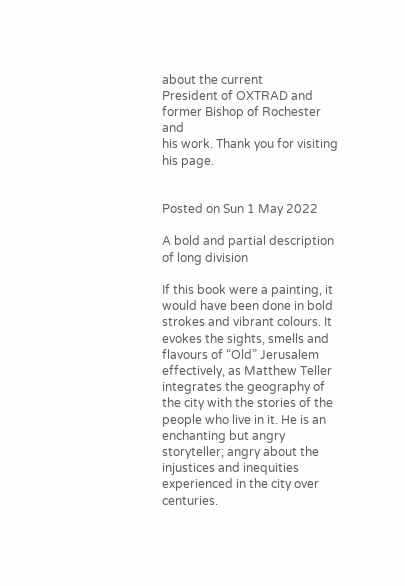about the current
President of OXTRAD and former Bishop of Rochester and
his work. Thank you for visiting his page.


Posted on Sun 1 May 2022

A bold and partial description of long division

If this book were a painting, it would have been done in bold strokes and vibrant colours. It evokes the sights, smells and flavours of “Old” Jerusalem effectively, as Matthew Teller integrates the geography of the city with the stories of the people who live in it. He is an enchanting but angry storyteller; angry about the injustices and inequities experienced in the city over centuries.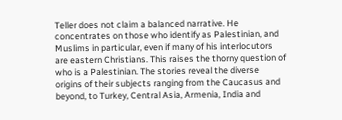Teller does not claim a balanced narrative. He concentrates on those who identify as Palestinian, and Muslims in particular, even if many of his interlocutors are eastern Christians. This raises the thorny question of who is a Palestinian. The stories reveal the diverse origins of their subjects ranging from the Caucasus and beyond, to Turkey, Central Asia, Armenia, India and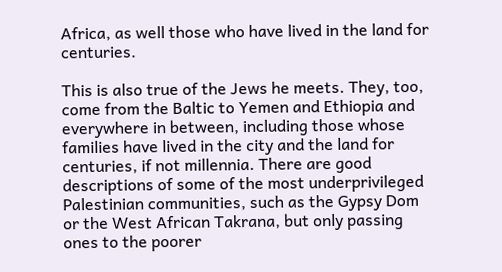Africa, as well those who have lived in the land for centuries.

This is also true of the Jews he meets. They, too, come from the Baltic to Yemen and Ethiopia and everywhere in between, including those whose families have lived in the city and the land for centuries, if not millennia. There are good descriptions of some of the most underprivileged Palestinian communities, such as the Gypsy Dom or the West African Takrana, but only passing ones to the poorer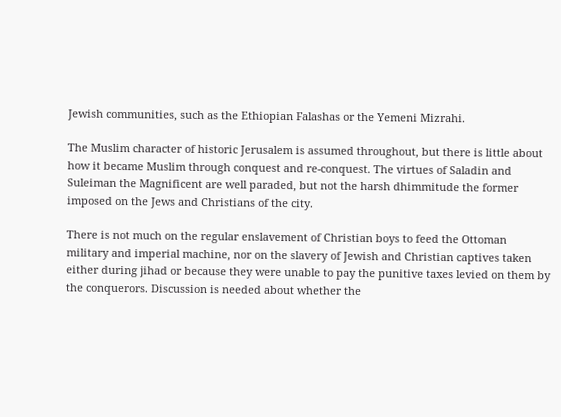Jewish communities, such as the Ethiopian Falashas or the Yemeni Mizrahi.

The Muslim character of historic Jerusalem is assumed throughout, but there is little about how it became Muslim through conquest and re-conquest. The virtues of Saladin and Suleiman the Magnificent are well paraded, but not the harsh dhimmitude the former imposed on the Jews and Christians of the city.

There is not much on the regular enslavement of Christian boys to feed the Ottoman military and imperial machine, nor on the slavery of Jewish and Christian captives taken either during jihad or because they were unable to pay the punitive taxes levied on them by the conquerors. Discussion is needed about whether the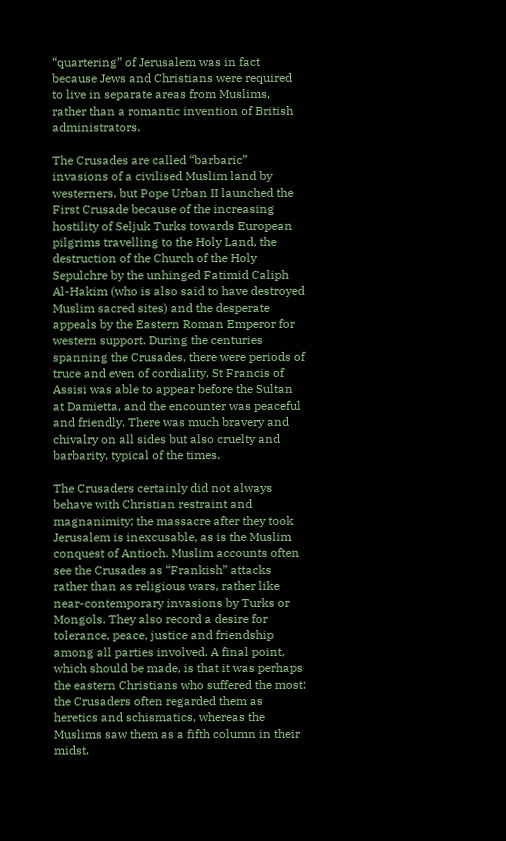“quartering” of Jerusalem was in fact because Jews and Christians were required to live in separate areas from Muslims, rather than a romantic invention of British administrators.

The Crusades are called “barbaric” invasions of a civilised Muslim land by westerners, but Pope Urban II launched the First Crusade because of the increasing hostility of Seljuk Turks towards European pilgrims travelling to the Holy Land, the destruction of the Church of the Holy Sepulchre by the unhinged Fatimid Caliph Al-Hakim (who is also said to have destroyed Muslim sacred sites) and the desperate appeals by the Eastern Roman Emperor for western support. During the centuries spanning the Crusades, there were periods of truce and even of cordiality. St Francis of Assisi was able to appear before the Sultan at Damietta, and the encounter was peaceful and friendly. There was much bravery and chivalry on all sides but also cruelty and barbarity, typical of the times.

The Crusaders certainly did not always behave with Christian restraint and magnanimity; the massacre after they took Jerusalem is inexcusable, as is the Muslim conquest of Antioch. Muslim accounts often see the Crusades as “Frankish” attacks rather than as religious wars, rather like near-contemporary invasions by Turks or Mongols. They also record a desire for tolerance, peace, justice and friendship among all parties involved. A final point, which should be made, is that it was perhaps the eastern Christians who suffered the most: the Crusaders often regarded them as heretics and schismatics, whereas the Muslims saw them as a fifth column in their midst.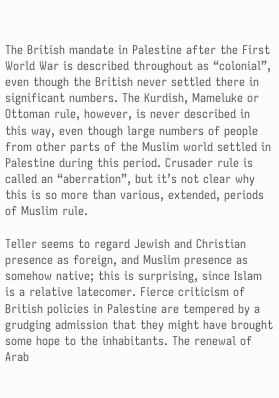The British mandate in Palestine after the First World War is described throughout as “colonial”, even though the British never settled there in significant numbers. The Kurdish, Mameluke or Ottoman rule, however, is never described in this way, even though large numbers of people from other parts of the Muslim world settled in Palestine during this period. Crusader rule is called an “aberration”, but it’s not clear why this is so more than various, extended, periods of Muslim rule.

Teller seems to regard Jewish and Christian presence as foreign, and Muslim presence as somehow native; this is surprising, since Islam is a relative latecomer. Fierce criticism of British policies in Palestine are tempered by a grudging admission that they might have brought some hope to the inhabitants. The renewal of Arab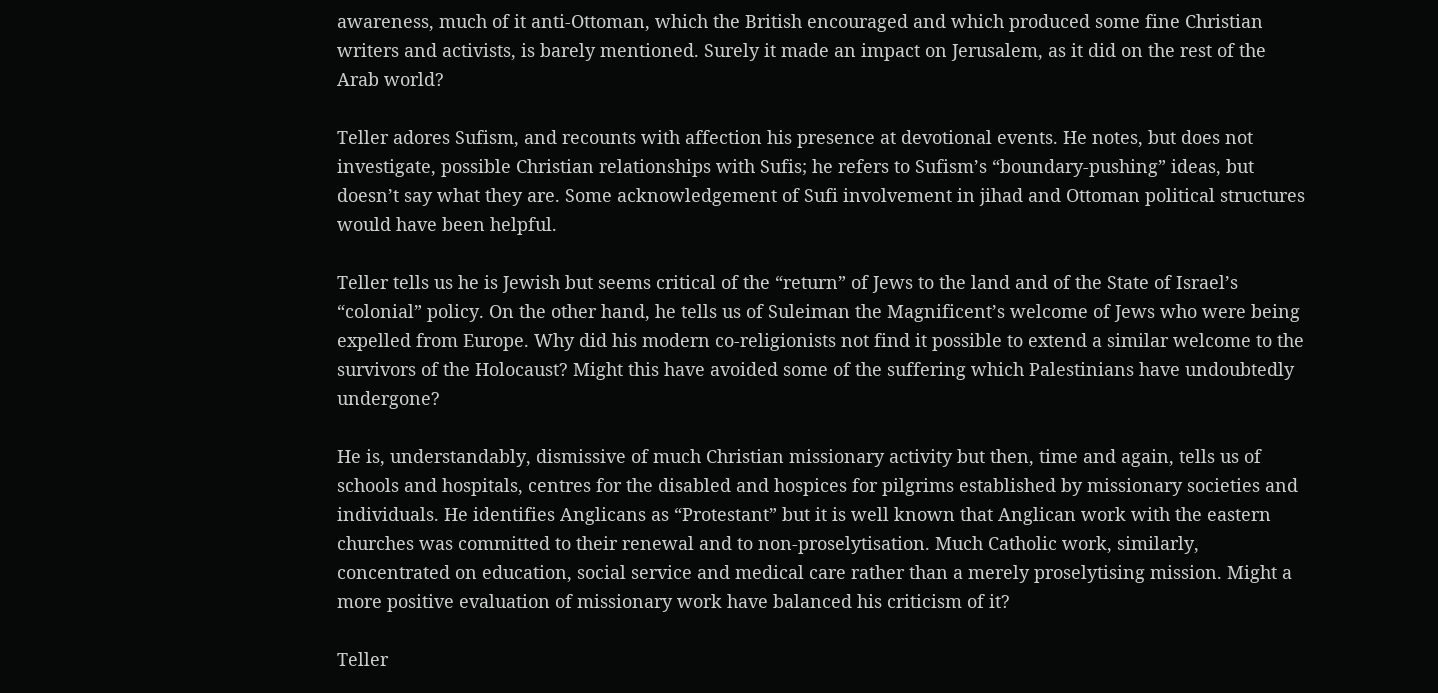awareness, much of it anti-Ottoman, which the British encouraged and which produced some fine Christian writers and activists, is barely mentioned. Surely it made an impact on Jerusalem, as it did on the rest of the Arab world?

Teller adores Sufism, and recounts with affection his presence at devotional events. He notes, but does not investigate, possible Christian relationships with Sufis; he refers to Sufism’s “boundary-pushing” ideas, but doesn’t say what they are. Some acknowledgement of Sufi involvement in jihad and Ottoman political structures would have been helpful.

Teller tells us he is Jewish but seems critical of the “return” of Jews to the land and of the State of Israel’s “colonial” policy. On the other hand, he tells us of Suleiman the Magnificent’s welcome of Jews who were being expelled from Europe. Why did his modern co-religionists not find it possible to extend a similar welcome to the survivors of the Holocaust? Might this have avoided some of the suffering which Palestinians have undoubtedly undergone?

He is, understandably, dismissive of much Christian missionary activity but then, time and again, tells us of schools and hospitals, centres for the disabled and hospices for pilgrims established by missionary societies and individuals. He identifies Anglicans as “Protestant” but it is well known that Anglican work with the eastern churches was committed to their renewal and to non-proselytisation. Much Catholic work, similarly, concentrated on education, social service and medical care rather than a merely proselytising mission. Might a more positive evaluation of missionary work have balanced his criticism of it?

Teller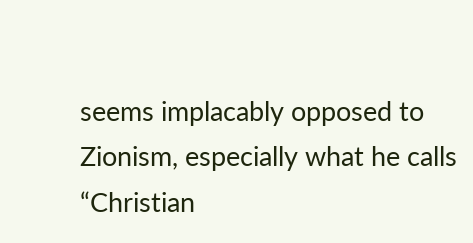seems implacably opposed to Zionism, especially what he calls “Christian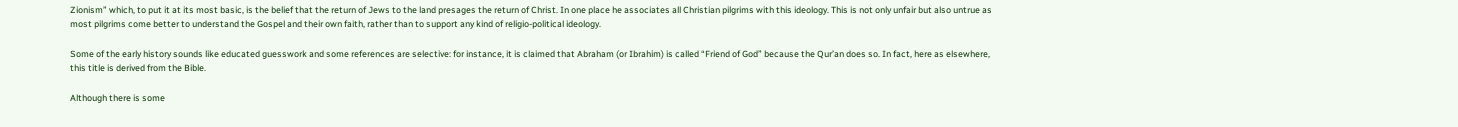Zionism” which, to put it at its most basic, is the belief that the return of Jews to the land presages the return of Christ. In one place he associates all Christian pilgrims with this ideology. This is not only unfair but also untrue as most pilgrims come better to understand the Gospel and their own faith, rather than to support any kind of religio-political ideology.

Some of the early history sounds like educated guesswork and some references are selective: for instance, it is claimed that Abraham (or Ibrahim) is called “Friend of God” because the Qur’an does so. In fact, here as elsewhere, this title is derived from the Bible.

Although there is some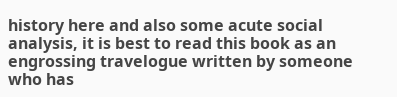history here and also some acute social analysis, it is best to read this book as an engrossing travelogue written by someone who has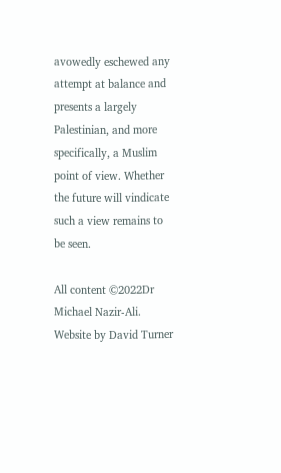avowedly eschewed any attempt at balance and presents a largely Palestinian, and more specifically, a Muslim point of view. Whether the future will vindicate such a view remains to be seen.

All content ©2022Dr Michael Nazir-Ali.
Website by David Turner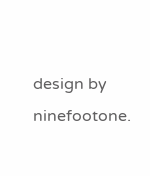design by ninefootone.